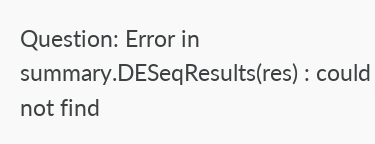Question: Error in summary.DESeqResults(res) : could not find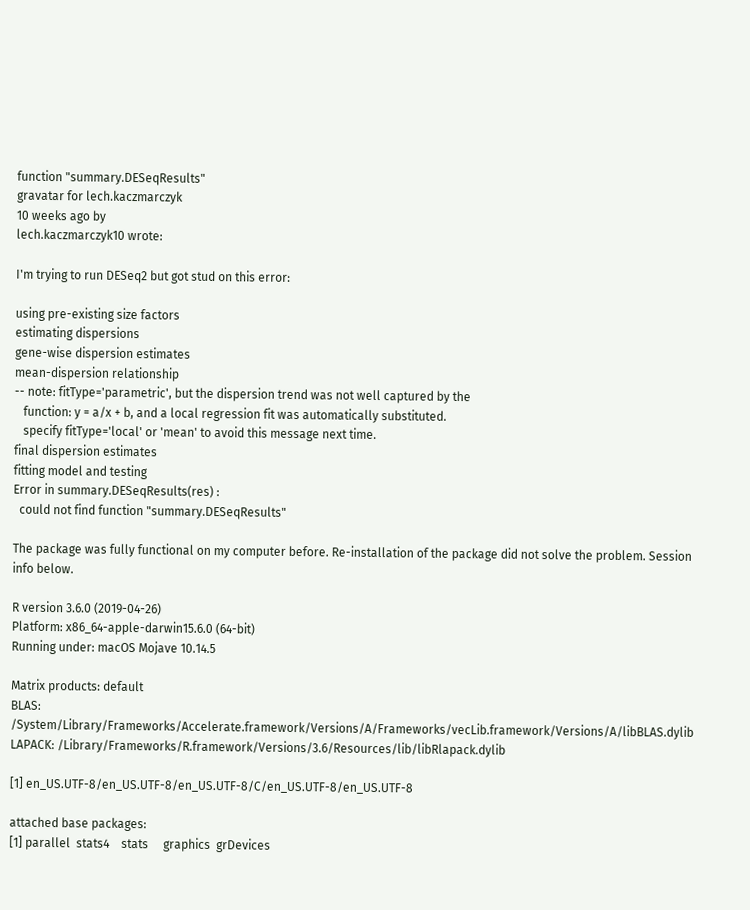function "summary.DESeqResults"
gravatar for lech.kaczmarczyk
10 weeks ago by
lech.kaczmarczyk10 wrote:

I'm trying to run DESeq2 but got stud on this error:

using pre-existing size factors
estimating dispersions
gene-wise dispersion estimates
mean-dispersion relationship
-- note: fitType='parametric', but the dispersion trend was not well captured by the
   function: y = a/x + b, and a local regression fit was automatically substituted.
   specify fitType='local' or 'mean' to avoid this message next time.
final dispersion estimates
fitting model and testing
Error in summary.DESeqResults(res) :
  could not find function "summary.DESeqResults"

The package was fully functional on my computer before. Re-installation of the package did not solve the problem. Session info below.

R version 3.6.0 (2019-04-26)
Platform: x86_64-apple-darwin15.6.0 (64-bit)
Running under: macOS Mojave 10.14.5

Matrix products: default
BLAS:   /System/Library/Frameworks/Accelerate.framework/Versions/A/Frameworks/vecLib.framework/Versions/A/libBLAS.dylib
LAPACK: /Library/Frameworks/R.framework/Versions/3.6/Resources/lib/libRlapack.dylib

[1] en_US.UTF-8/en_US.UTF-8/en_US.UTF-8/C/en_US.UTF-8/en_US.UTF-8

attached base packages:
[1] parallel  stats4    stats     graphics  grDevices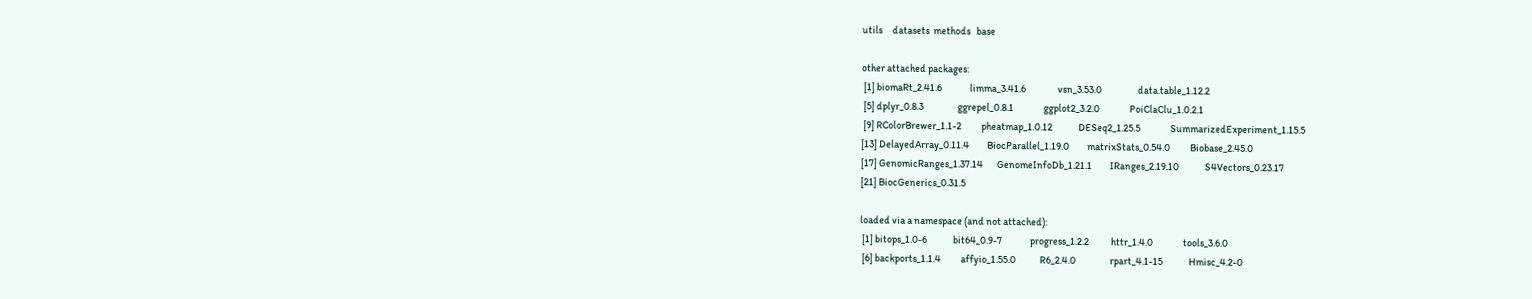utils     datasets  methods   base

other attached packages:
 [1] biomaRt_2.41.6              limma_3.41.6                vsn_3.53.0                  data.table_1.12.2
 [5] dplyr_0.8.3                 ggrepel_0.8.1               ggplot2_3.2.0               PoiClaClu_1.0.2.1
 [9] RColorBrewer_1.1-2          pheatmap_1.0.12             DESeq2_1.25.5               SummarizedExperiment_1.15.5
[13] DelayedArray_0.11.4         BiocParallel_1.19.0         matrixStats_0.54.0          Biobase_2.45.0
[17] GenomicRanges_1.37.14       GenomeInfoDb_1.21.1         IRanges_2.19.10             S4Vectors_0.23.17
[21] BiocGenerics_0.31.5

loaded via a namespace (and not attached):
 [1] bitops_1.0-6             bit64_0.9-7              progress_1.2.2           httr_1.4.0               tools_3.6.0
 [6] backports_1.1.4          affyio_1.55.0            R6_2.4.0                 rpart_4.1-15             Hmisc_4.2-0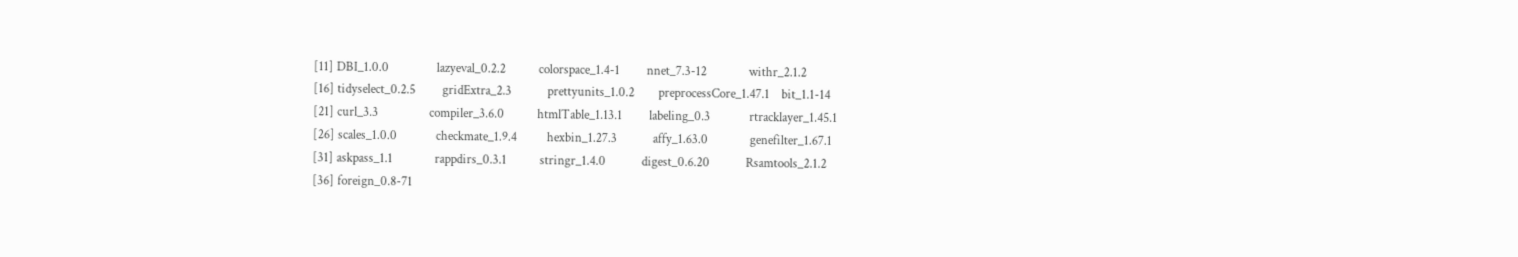[11] DBI_1.0.0                lazyeval_0.2.2           colorspace_1.4-1         nnet_7.3-12              withr_2.1.2
[16] tidyselect_0.2.5         gridExtra_2.3            prettyunits_1.0.2        preprocessCore_1.47.1    bit_1.1-14
[21] curl_3.3                 compiler_3.6.0           htmlTable_1.13.1         labeling_0.3             rtracklayer_1.45.1
[26] scales_1.0.0             checkmate_1.9.4          hexbin_1.27.3            affy_1.63.0              genefilter_1.67.1
[31] askpass_1.1              rappdirs_0.3.1           stringr_1.4.0            digest_0.6.20            Rsamtools_2.1.2
[36] foreign_0.8-71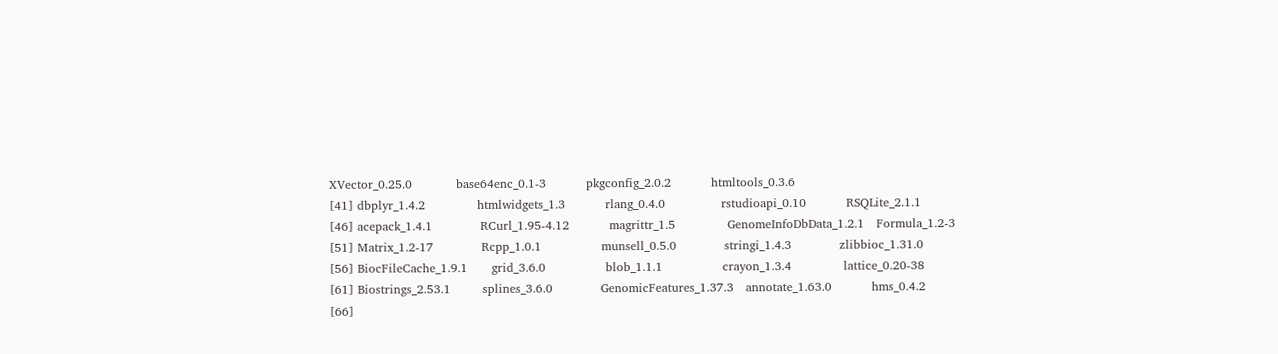XVector_0.25.0           base64enc_0.1-3          pkgconfig_2.0.2          htmltools_0.3.6
[41] dbplyr_1.4.2             htmlwidgets_1.3          rlang_0.4.0              rstudioapi_0.10          RSQLite_2.1.1
[46] acepack_1.4.1            RCurl_1.95-4.12          magrittr_1.5             GenomeInfoDbData_1.2.1   Formula_1.2-3
[51] Matrix_1.2-17            Rcpp_1.0.1               munsell_0.5.0            stringi_1.4.3            zlibbioc_1.31.0
[56] BiocFileCache_1.9.1      grid_3.6.0               blob_1.1.1               crayon_1.3.4             lattice_0.20-38
[61] Biostrings_2.53.1        splines_3.6.0            GenomicFeatures_1.37.3   annotate_1.63.0          hms_0.4.2
[66]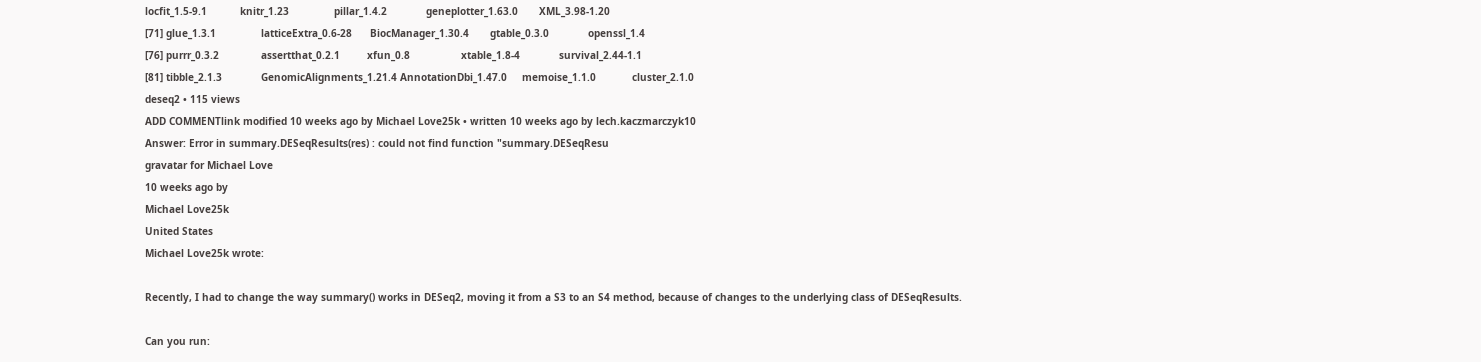locfit_1.5-9.1           knitr_1.23               pillar_1.4.2             geneplotter_1.63.0       XML_3.98-1.20
[71] glue_1.3.1               latticeExtra_0.6-28      BiocManager_1.30.4       gtable_0.3.0             openssl_1.4
[76] purrr_0.3.2              assertthat_0.2.1         xfun_0.8                 xtable_1.8-4             survival_2.44-1.1
[81] tibble_2.1.3             GenomicAlignments_1.21.4 AnnotationDbi_1.47.0     memoise_1.1.0            cluster_2.1.0
deseq2 • 115 views
ADD COMMENTlink modified 10 weeks ago by Michael Love25k • written 10 weeks ago by lech.kaczmarczyk10
Answer: Error in summary.DESeqResults(res) : could not find function "summary.DESeqResu
gravatar for Michael Love
10 weeks ago by
Michael Love25k
United States
Michael Love25k wrote:

Recently, I had to change the way summary() works in DESeq2, moving it from a S3 to an S4 method, because of changes to the underlying class of DESeqResults.

Can you run: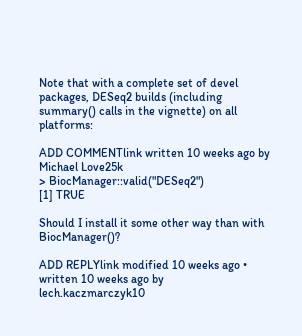Note that with a complete set of devel packages, DESeq2 builds (including summary() calls in the vignette) on all platforms:

ADD COMMENTlink written 10 weeks ago by Michael Love25k
> BiocManager::valid("DESeq2")
[1] TRUE

Should I install it some other way than with BiocManager()?

ADD REPLYlink modified 10 weeks ago • written 10 weeks ago by lech.kaczmarczyk10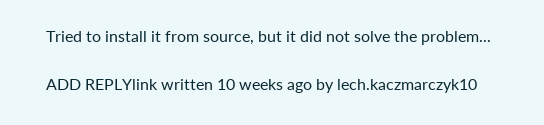Tried to install it from source, but it did not solve the problem...

ADD REPLYlink written 10 weeks ago by lech.kaczmarczyk10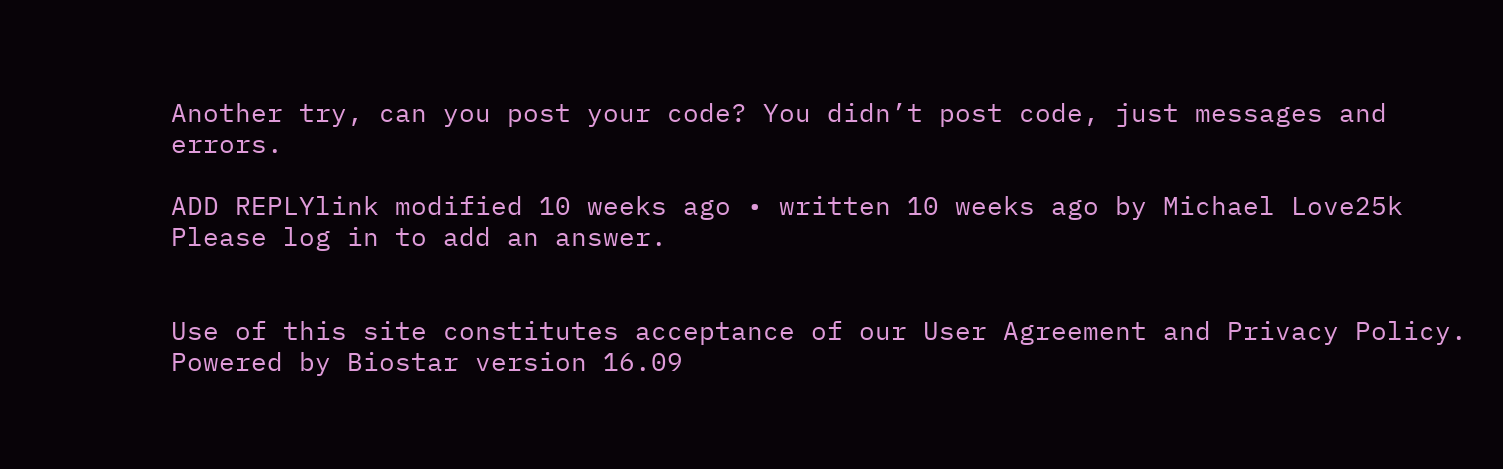Another try, can you post your code? You didn’t post code, just messages and errors.

ADD REPLYlink modified 10 weeks ago • written 10 weeks ago by Michael Love25k
Please log in to add an answer.


Use of this site constitutes acceptance of our User Agreement and Privacy Policy.
Powered by Biostar version 16.09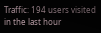Traffic: 194 users visited in the last hour